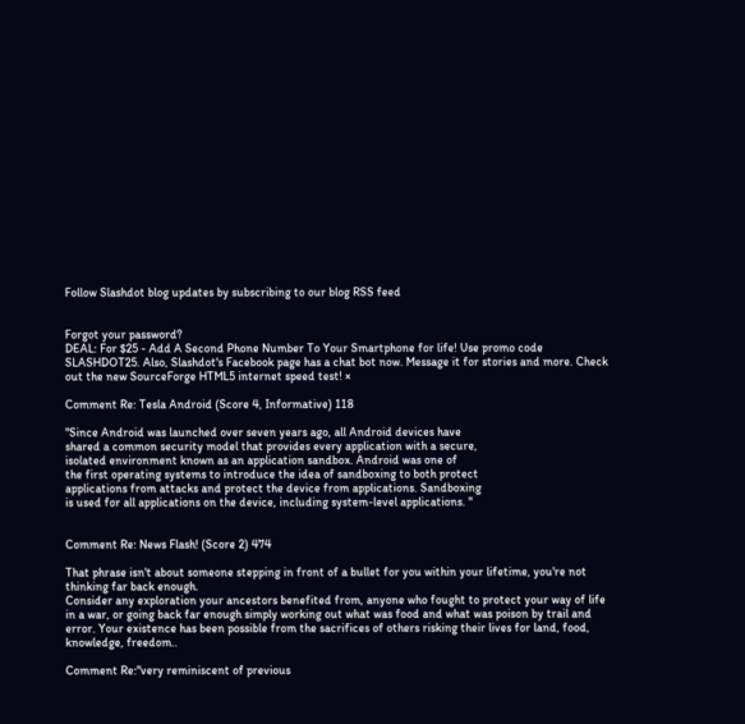Follow Slashdot blog updates by subscribing to our blog RSS feed


Forgot your password?
DEAL: For $25 - Add A Second Phone Number To Your Smartphone for life! Use promo code SLASHDOT25. Also, Slashdot's Facebook page has a chat bot now. Message it for stories and more. Check out the new SourceForge HTML5 internet speed test! ×

Comment Re: Tesla Android (Score 4, Informative) 118

"Since Android was launched over seven years ago, all Android devices have
shared a common security model that provides every application with a secure,
isolated environment known as an application sandbox. Android was one of
the first operating systems to introduce the idea of sandboxing to both protect
applications from attacks and protect the device from applications. Sandboxing
is used for all applications on the device, including system-level applications. "


Comment Re: News Flash! (Score 2) 474

That phrase isn't about someone stepping in front of a bullet for you within your lifetime, you're not thinking far back enough.
Consider any exploration your ancestors benefited from, anyone who fought to protect your way of life in a war, or going back far enough simply working out what was food and what was poison by trail and error. Your existence has been possible from the sacrifices of others risking their lives for land, food, knowledge, freedom..

Comment Re:"very reminiscent of previous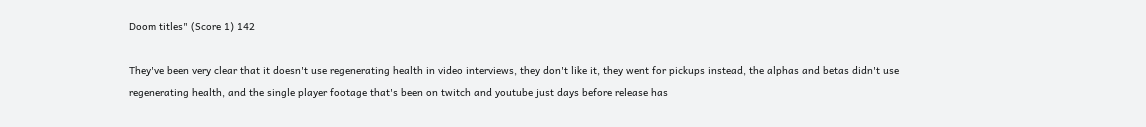Doom titles" (Score 1) 142

They've been very clear that it doesn't use regenerating health in video interviews, they don't like it, they went for pickups instead, the alphas and betas didn't use regenerating health, and the single player footage that's been on twitch and youtube just days before release has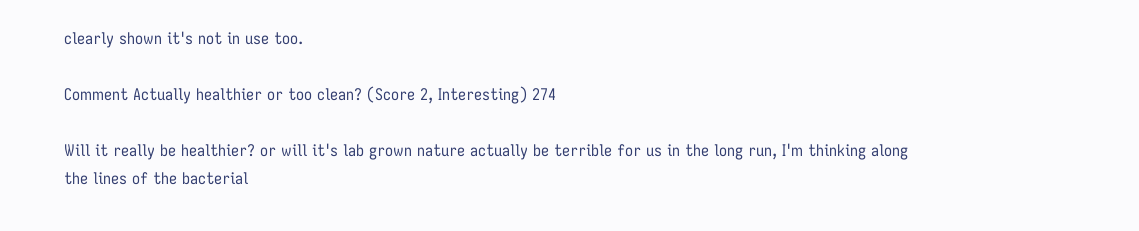clearly shown it's not in use too.

Comment Actually healthier or too clean? (Score 2, Interesting) 274

Will it really be healthier? or will it's lab grown nature actually be terrible for us in the long run, I'm thinking along the lines of the bacterial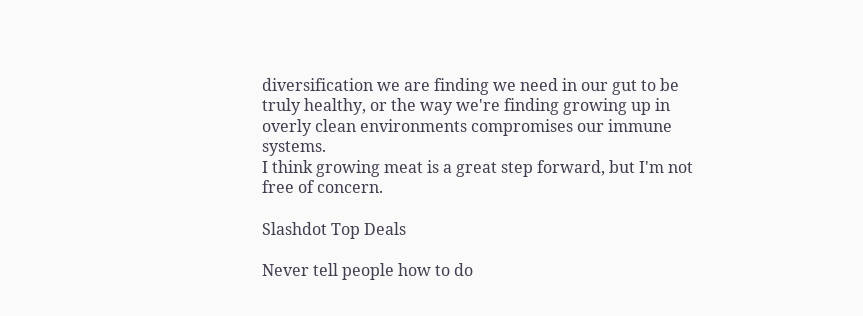diversification we are finding we need in our gut to be truly healthy, or the way we're finding growing up in overly clean environments compromises our immune systems.
I think growing meat is a great step forward, but I'm not free of concern.

Slashdot Top Deals

Never tell people how to do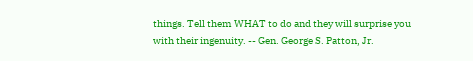things. Tell them WHAT to do and they will surprise you with their ingenuity. -- Gen. George S. Patton, Jr.